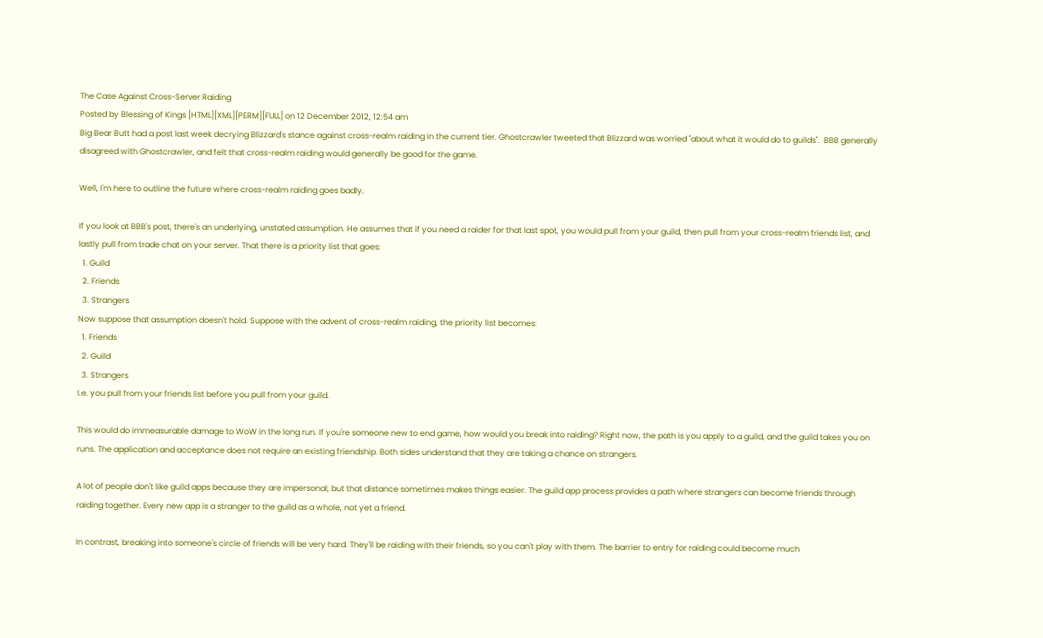The Case Against Cross-Server Raiding
Posted by Blessing of Kings [HTML][XML][PERM][FULL] on 12 December 2012, 12:54 am
Big Bear Butt had a post last week decrying Blizzard's stance against cross-realm raiding in the current tier. Ghostcrawler tweeted that Blizzard was worried "about what it would do to guilds".  BBB generally disagreed with Ghostcrawler, and felt that cross-realm raiding would generally be good for the game.

Well, I'm here to outline the future where cross-realm raiding goes badly.

If you look at BBB's post, there's an underlying, unstated assumption. He assumes that if you need a raider for that last spot, you would pull from your guild, then pull from your cross-realm friends list, and lastly pull from trade chat on your server. That there is a priority list that goes:
  1. Guild
  2. Friends
  3. Strangers
Now suppose that assumption doesn't hold. Suppose with the advent of cross-realm raiding, the priority list becomes:
  1. Friends
  2. Guild
  3. Strangers
I.e. you pull from your friends list before you pull from your guild.

This would do immeasurable damage to WoW in the long run. If you're someone new to end game, how would you break into raiding? Right now, the path is you apply to a guild, and the guild takes you on runs. The application and acceptance does not require an existing friendship. Both sides understand that they are taking a chance on strangers.

A lot of people don't like guild apps because they are impersonal, but that distance sometimes makes things easier. The guild app process provides a path where strangers can become friends through raiding together. Every new app is a stranger to the guild as a whole, not yet a friend.

In contrast, breaking into someone's circle of friends will be very hard. They'll be raiding with their friends, so you can't play with them. The barrier to entry for raiding could become much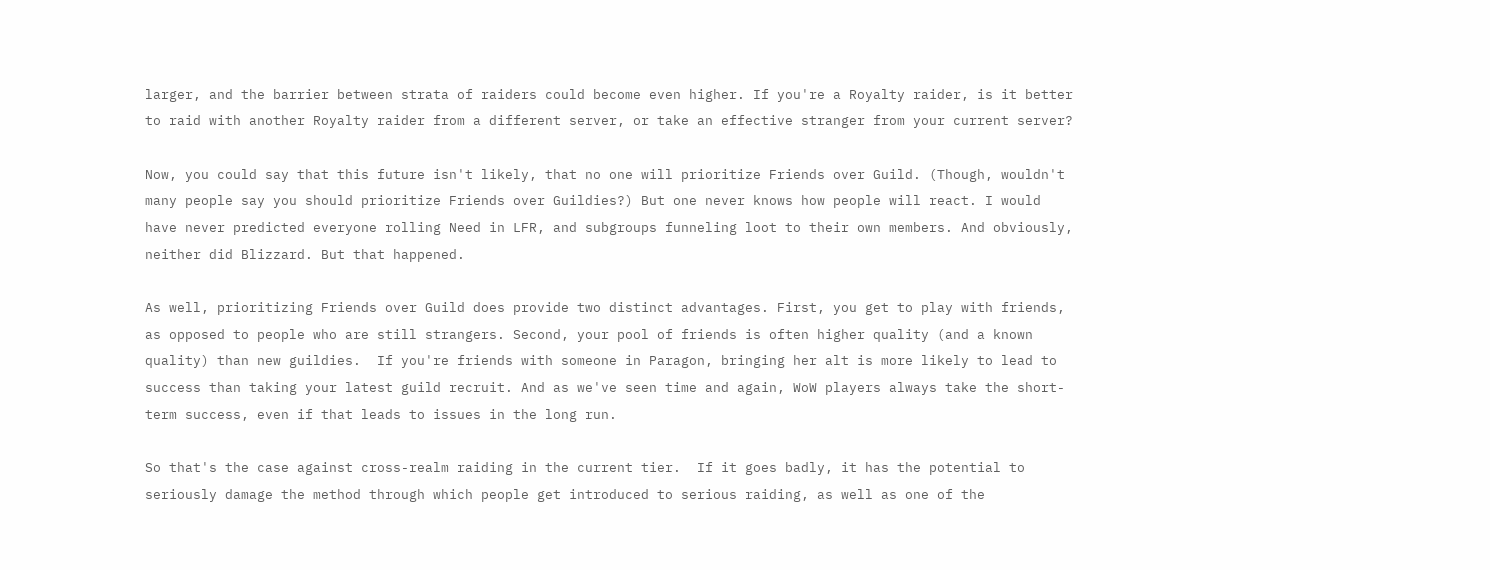larger, and the barrier between strata of raiders could become even higher. If you're a Royalty raider, is it better to raid with another Royalty raider from a different server, or take an effective stranger from your current server?

Now, you could say that this future isn't likely, that no one will prioritize Friends over Guild. (Though, wouldn't many people say you should prioritize Friends over Guildies?) But one never knows how people will react. I would have never predicted everyone rolling Need in LFR, and subgroups funneling loot to their own members. And obviously, neither did Blizzard. But that happened.

As well, prioritizing Friends over Guild does provide two distinct advantages. First, you get to play with friends, as opposed to people who are still strangers. Second, your pool of friends is often higher quality (and a known quality) than new guildies.  If you're friends with someone in Paragon, bringing her alt is more likely to lead to success than taking your latest guild recruit. And as we've seen time and again, WoW players always take the short-term success, even if that leads to issues in the long run.

So that's the case against cross-realm raiding in the current tier.  If it goes badly, it has the potential to seriously damage the method through which people get introduced to serious raiding, as well as one of the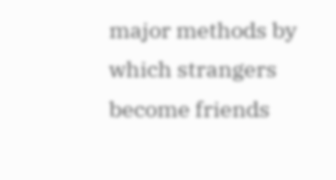major methods by which strangers become friends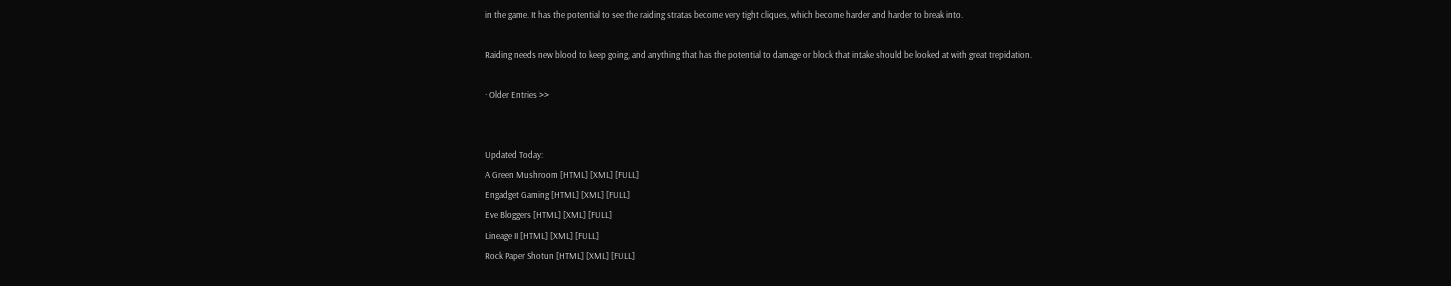in the game. It has the potential to see the raiding stratas become very tight cliques, which become harder and harder to break into.

Raiding needs new blood to keep going, and anything that has the potential to damage or block that intake should be looked at with great trepidation.

· Older Entries >>


Updated Today:
A Green Mushroom [HTML] [XML] [FULL]
Engadget Gaming [HTML] [XML] [FULL]
Eve Bloggers [HTML] [XML] [FULL]
Lineage II [HTML] [XML] [FULL]
Rock Paper Shotun [HTML] [XML] [FULL]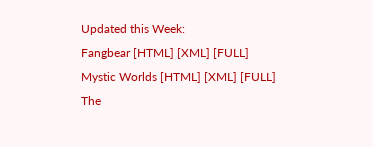Updated this Week:
Fangbear [HTML] [XML] [FULL]
Mystic Worlds [HTML] [XML] [FULL]
The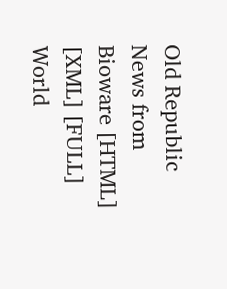Old Republic News from Bioware [HTML] [XML] [FULL]
World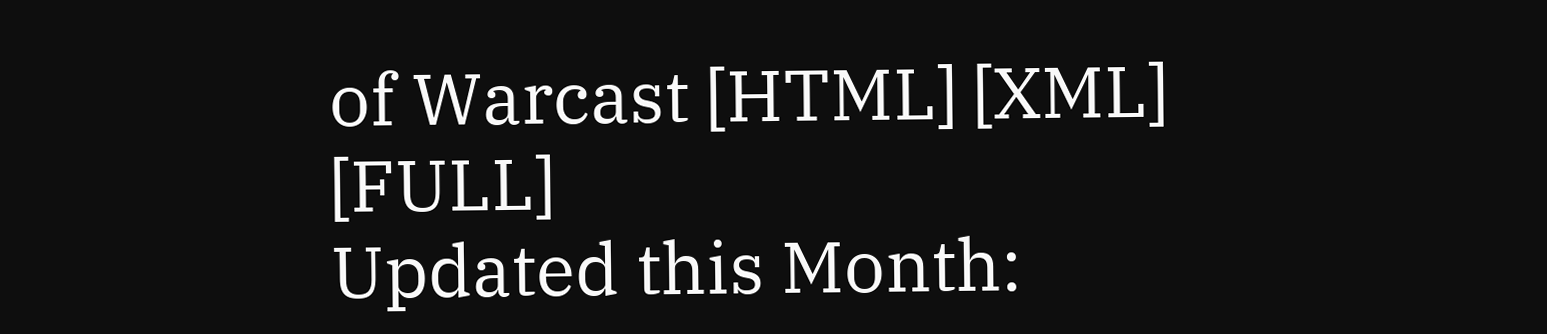of Warcast [HTML] [XML] [FULL]
Updated this Month: